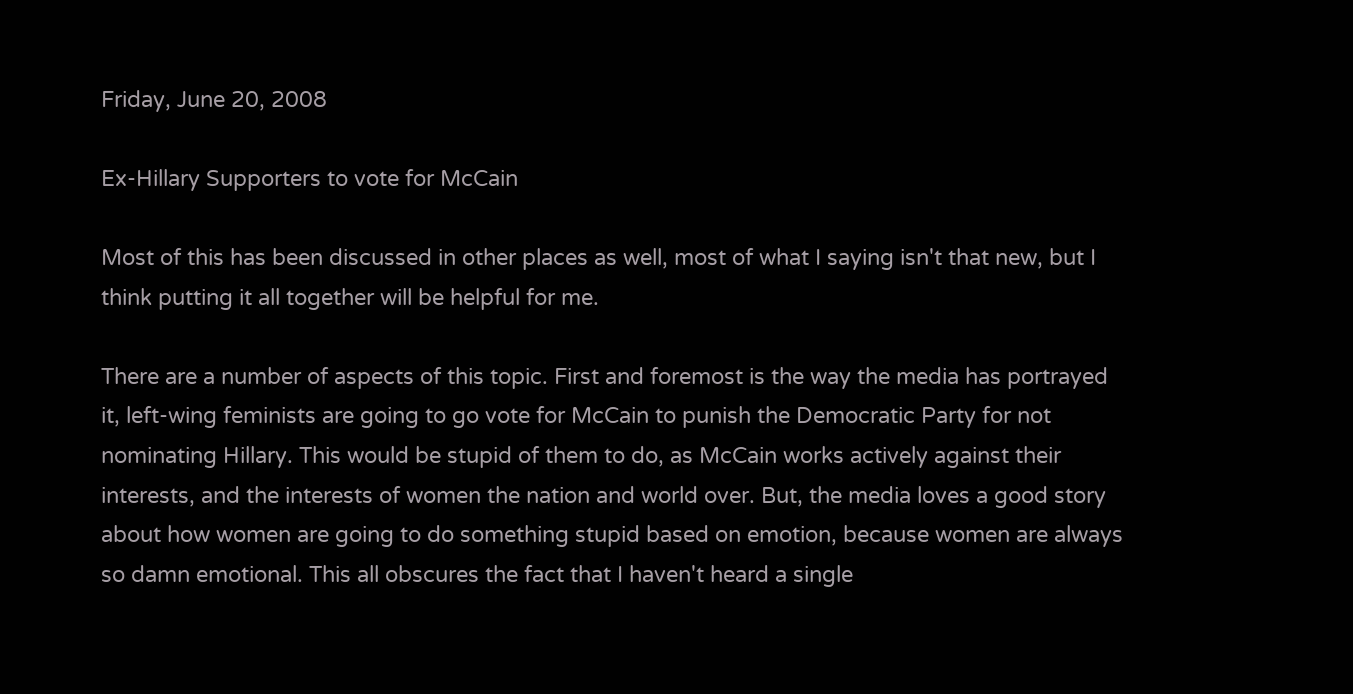Friday, June 20, 2008

Ex-Hillary Supporters to vote for McCain

Most of this has been discussed in other places as well, most of what I saying isn't that new, but I think putting it all together will be helpful for me.

There are a number of aspects of this topic. First and foremost is the way the media has portrayed it, left-wing feminists are going to go vote for McCain to punish the Democratic Party for not nominating Hillary. This would be stupid of them to do, as McCain works actively against their interests, and the interests of women the nation and world over. But, the media loves a good story about how women are going to do something stupid based on emotion, because women are always so damn emotional. This all obscures the fact that I haven't heard a single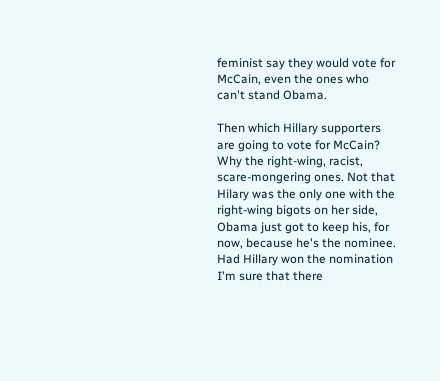feminist say they would vote for McCain, even the ones who can't stand Obama.

Then which Hillary supporters are going to vote for McCain? Why the right-wing, racist, scare-mongering ones. Not that Hilary was the only one with the right-wing bigots on her side, Obama just got to keep his, for now, because he's the nominee. Had Hillary won the nomination I'm sure that there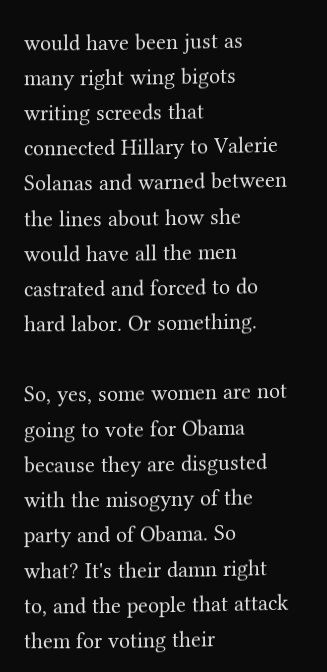would have been just as many right wing bigots writing screeds that connected Hillary to Valerie Solanas and warned between the lines about how she would have all the men castrated and forced to do hard labor. Or something.

So, yes, some women are not going to vote for Obama because they are disgusted with the misogyny of the party and of Obama. So what? It's their damn right to, and the people that attack them for voting their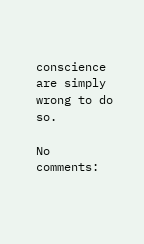conscience are simply wrong to do so.

No comments: